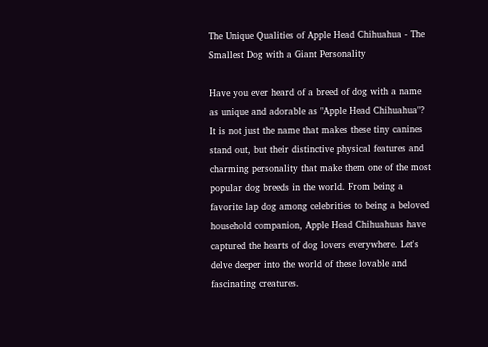The Unique Qualities of Apple Head Chihuahua - The Smallest Dog with a Giant Personality

Have you ever heard of a breed of dog with a name as unique and adorable as "Apple Head Chihuahua"? It is not just the name that makes these tiny canines stand out, but their distinctive physical features and charming personality that make them one of the most popular dog breeds in the world. From being a favorite lap dog among celebrities to being a beloved household companion, Apple Head Chihuahuas have captured the hearts of dog lovers everywhere. Let's delve deeper into the world of these lovable and fascinating creatures.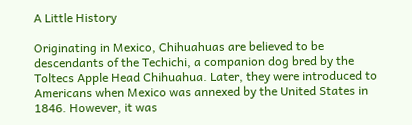A Little History

Originating in Mexico, Chihuahuas are believed to be descendants of the Techichi, a companion dog bred by the Toltecs Apple Head Chihuahua. Later, they were introduced to Americans when Mexico was annexed by the United States in 1846. However, it was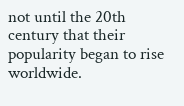not until the 20th century that their popularity began to rise worldwide.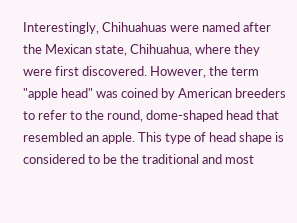Interestingly, Chihuahuas were named after the Mexican state, Chihuahua, where they were first discovered. However, the term "apple head" was coined by American breeders to refer to the round, dome-shaped head that resembled an apple. This type of head shape is considered to be the traditional and most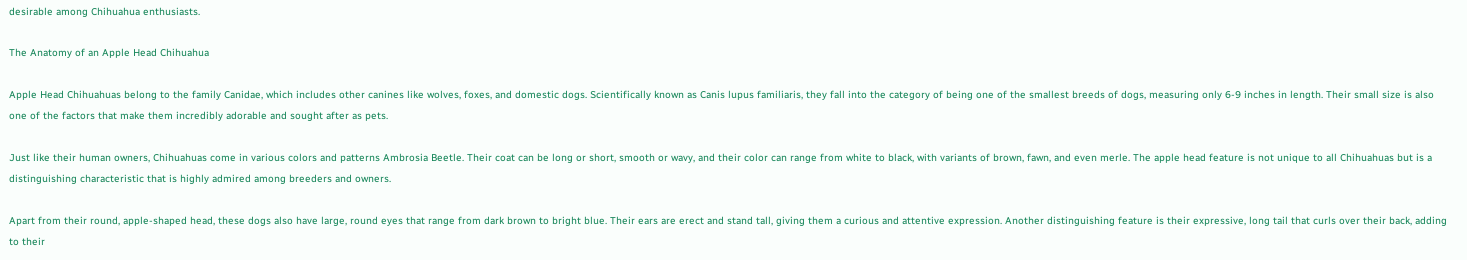desirable among Chihuahua enthusiasts.

The Anatomy of an Apple Head Chihuahua

Apple Head Chihuahuas belong to the family Canidae, which includes other canines like wolves, foxes, and domestic dogs. Scientifically known as Canis lupus familiaris, they fall into the category of being one of the smallest breeds of dogs, measuring only 6-9 inches in length. Their small size is also one of the factors that make them incredibly adorable and sought after as pets.

Just like their human owners, Chihuahuas come in various colors and patterns Ambrosia Beetle. Their coat can be long or short, smooth or wavy, and their color can range from white to black, with variants of brown, fawn, and even merle. The apple head feature is not unique to all Chihuahuas but is a distinguishing characteristic that is highly admired among breeders and owners.

Apart from their round, apple-shaped head, these dogs also have large, round eyes that range from dark brown to bright blue. Their ears are erect and stand tall, giving them a curious and attentive expression. Another distinguishing feature is their expressive, long tail that curls over their back, adding to their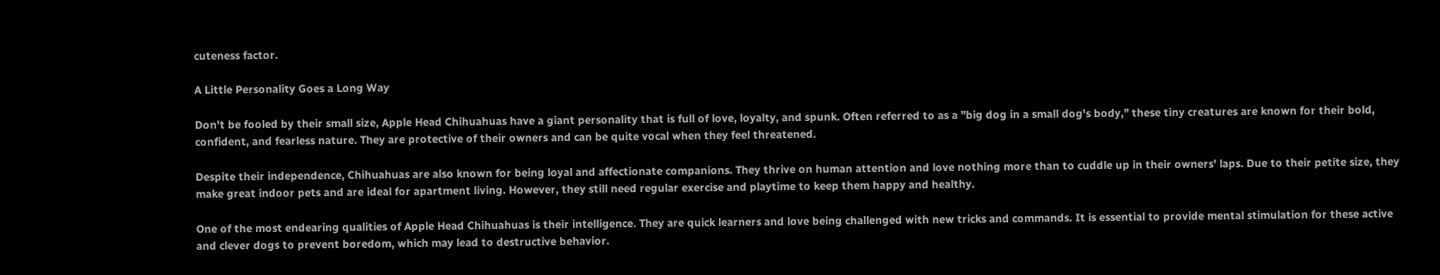cuteness factor.

A Little Personality Goes a Long Way

Don't be fooled by their small size, Apple Head Chihuahuas have a giant personality that is full of love, loyalty, and spunk. Often referred to as a "big dog in a small dog's body," these tiny creatures are known for their bold, confident, and fearless nature. They are protective of their owners and can be quite vocal when they feel threatened.

Despite their independence, Chihuahuas are also known for being loyal and affectionate companions. They thrive on human attention and love nothing more than to cuddle up in their owners' laps. Due to their petite size, they make great indoor pets and are ideal for apartment living. However, they still need regular exercise and playtime to keep them happy and healthy.

One of the most endearing qualities of Apple Head Chihuahuas is their intelligence. They are quick learners and love being challenged with new tricks and commands. It is essential to provide mental stimulation for these active and clever dogs to prevent boredom, which may lead to destructive behavior.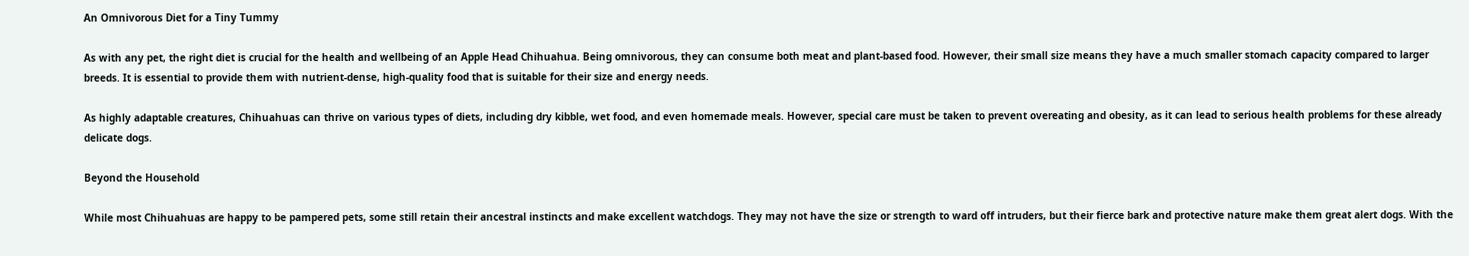An Omnivorous Diet for a Tiny Tummy

As with any pet, the right diet is crucial for the health and wellbeing of an Apple Head Chihuahua. Being omnivorous, they can consume both meat and plant-based food. However, their small size means they have a much smaller stomach capacity compared to larger breeds. It is essential to provide them with nutrient-dense, high-quality food that is suitable for their size and energy needs.

As highly adaptable creatures, Chihuahuas can thrive on various types of diets, including dry kibble, wet food, and even homemade meals. However, special care must be taken to prevent overeating and obesity, as it can lead to serious health problems for these already delicate dogs.

Beyond the Household

While most Chihuahuas are happy to be pampered pets, some still retain their ancestral instincts and make excellent watchdogs. They may not have the size or strength to ward off intruders, but their fierce bark and protective nature make them great alert dogs. With the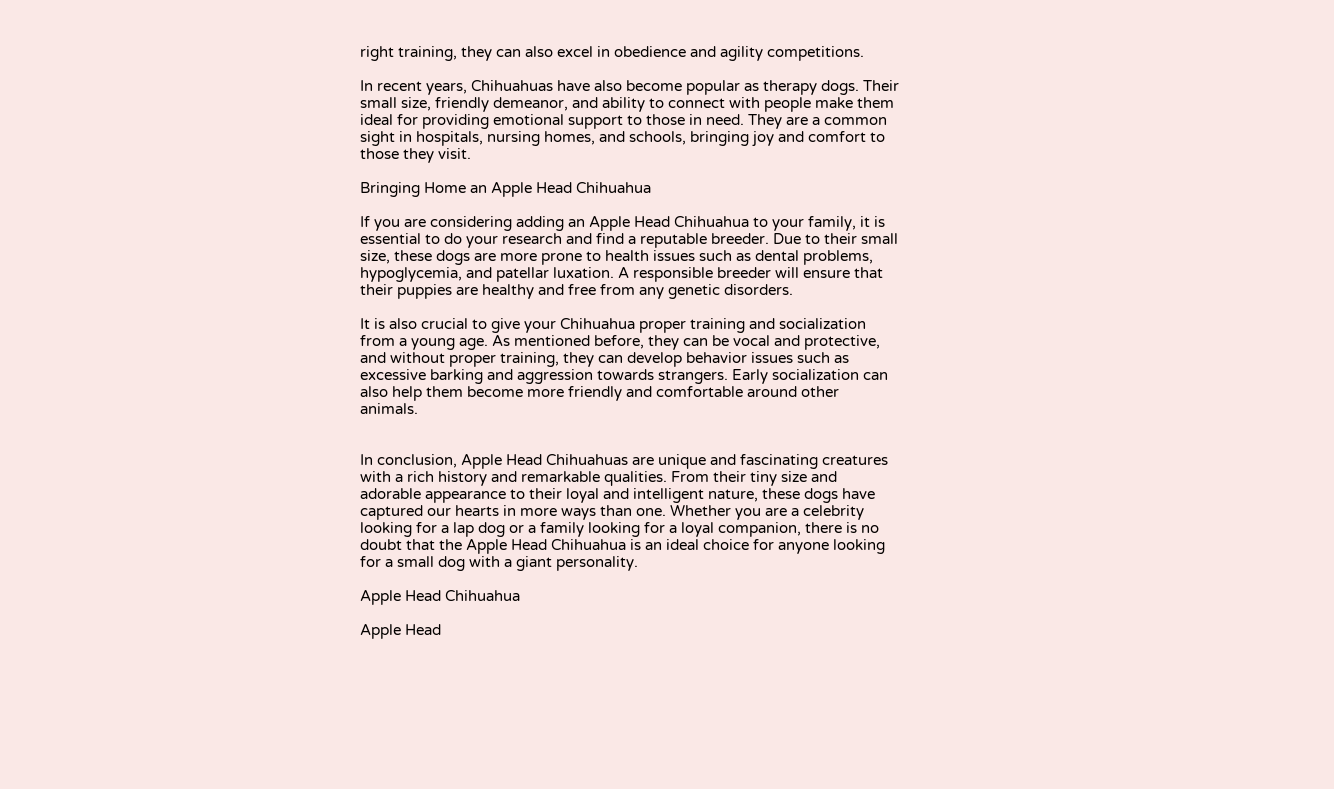right training, they can also excel in obedience and agility competitions.

In recent years, Chihuahuas have also become popular as therapy dogs. Their small size, friendly demeanor, and ability to connect with people make them ideal for providing emotional support to those in need. They are a common sight in hospitals, nursing homes, and schools, bringing joy and comfort to those they visit.

Bringing Home an Apple Head Chihuahua

If you are considering adding an Apple Head Chihuahua to your family, it is essential to do your research and find a reputable breeder. Due to their small size, these dogs are more prone to health issues such as dental problems, hypoglycemia, and patellar luxation. A responsible breeder will ensure that their puppies are healthy and free from any genetic disorders.

It is also crucial to give your Chihuahua proper training and socialization from a young age. As mentioned before, they can be vocal and protective, and without proper training, they can develop behavior issues such as excessive barking and aggression towards strangers. Early socialization can also help them become more friendly and comfortable around other animals.


In conclusion, Apple Head Chihuahuas are unique and fascinating creatures with a rich history and remarkable qualities. From their tiny size and adorable appearance to their loyal and intelligent nature, these dogs have captured our hearts in more ways than one. Whether you are a celebrity looking for a lap dog or a family looking for a loyal companion, there is no doubt that the Apple Head Chihuahua is an ideal choice for anyone looking for a small dog with a giant personality.

Apple Head Chihuahua

Apple Head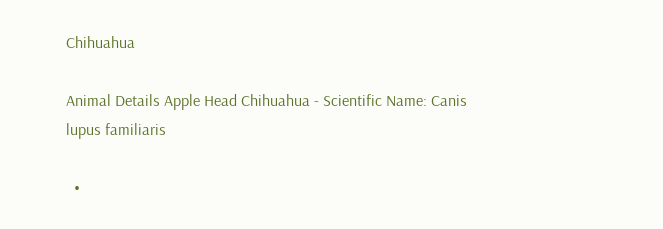Chihuahua

Animal Details Apple Head Chihuahua - Scientific Name: Canis lupus familiaris

  •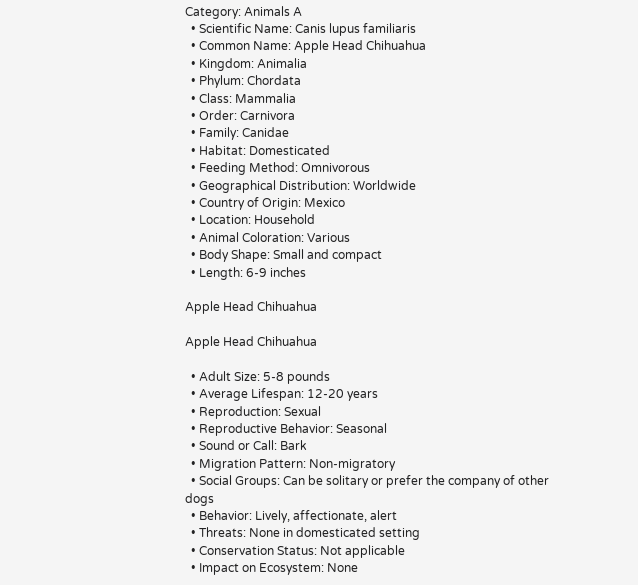Category: Animals A
  • Scientific Name: Canis lupus familiaris
  • Common Name: Apple Head Chihuahua
  • Kingdom: Animalia
  • Phylum: Chordata
  • Class: Mammalia
  • Order: Carnivora
  • Family: Canidae
  • Habitat: Domesticated
  • Feeding Method: Omnivorous
  • Geographical Distribution: Worldwide
  • Country of Origin: Mexico
  • Location: Household
  • Animal Coloration: Various
  • Body Shape: Small and compact
  • Length: 6-9 inches

Apple Head Chihuahua

Apple Head Chihuahua

  • Adult Size: 5-8 pounds
  • Average Lifespan: 12-20 years
  • Reproduction: Sexual
  • Reproductive Behavior: Seasonal
  • Sound or Call: Bark
  • Migration Pattern: Non-migratory
  • Social Groups: Can be solitary or prefer the company of other dogs
  • Behavior: Lively, affectionate, alert
  • Threats: None in domesticated setting
  • Conservation Status: Not applicable
  • Impact on Ecosystem: None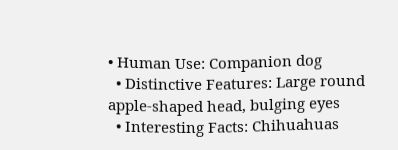• Human Use: Companion dog
  • Distinctive Features: Large round apple-shaped head, bulging eyes
  • Interesting Facts: Chihuahuas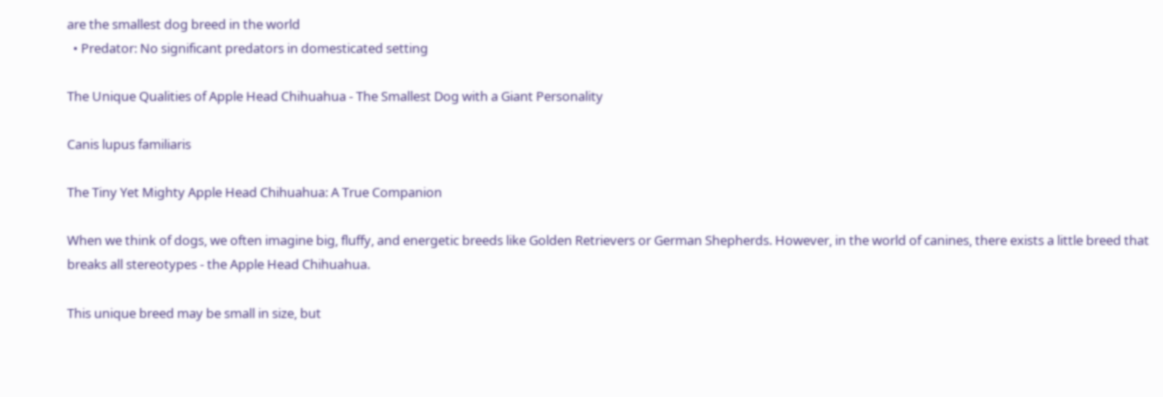are the smallest dog breed in the world
  • Predator: No significant predators in domesticated setting

The Unique Qualities of Apple Head Chihuahua - The Smallest Dog with a Giant Personality

Canis lupus familiaris

The Tiny Yet Mighty Apple Head Chihuahua: A True Companion

When we think of dogs, we often imagine big, fluffy, and energetic breeds like Golden Retrievers or German Shepherds. However, in the world of canines, there exists a little breed that breaks all stereotypes - the Apple Head Chihuahua.

This unique breed may be small in size, but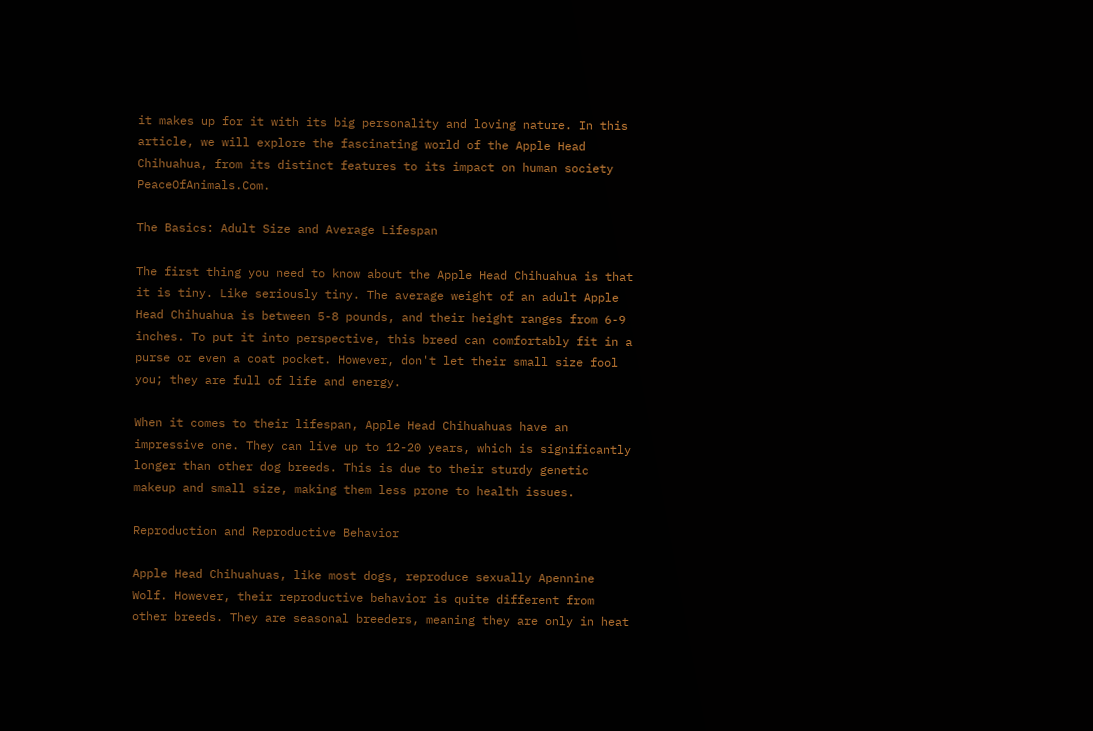it makes up for it with its big personality and loving nature. In this article, we will explore the fascinating world of the Apple Head Chihuahua, from its distinct features to its impact on human society PeaceOfAnimals.Com.

The Basics: Adult Size and Average Lifespan

The first thing you need to know about the Apple Head Chihuahua is that it is tiny. Like seriously tiny. The average weight of an adult Apple Head Chihuahua is between 5-8 pounds, and their height ranges from 6-9 inches. To put it into perspective, this breed can comfortably fit in a purse or even a coat pocket. However, don't let their small size fool you; they are full of life and energy.

When it comes to their lifespan, Apple Head Chihuahuas have an impressive one. They can live up to 12-20 years, which is significantly longer than other dog breeds. This is due to their sturdy genetic makeup and small size, making them less prone to health issues.

Reproduction and Reproductive Behavior

Apple Head Chihuahuas, like most dogs, reproduce sexually Apennine Wolf. However, their reproductive behavior is quite different from other breeds. They are seasonal breeders, meaning they are only in heat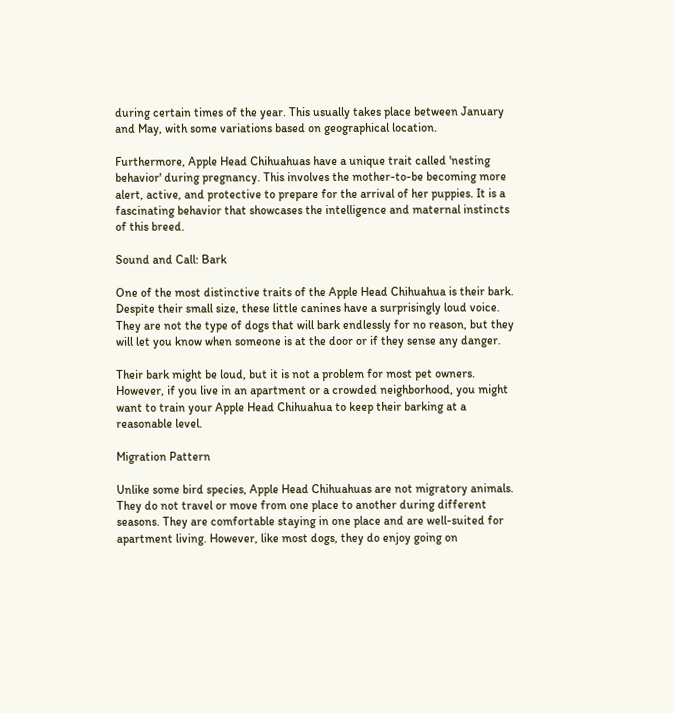during certain times of the year. This usually takes place between January and May, with some variations based on geographical location.

Furthermore, Apple Head Chihuahuas have a unique trait called 'nesting behavior' during pregnancy. This involves the mother-to-be becoming more alert, active, and protective to prepare for the arrival of her puppies. It is a fascinating behavior that showcases the intelligence and maternal instincts of this breed.

Sound and Call: Bark

One of the most distinctive traits of the Apple Head Chihuahua is their bark. Despite their small size, these little canines have a surprisingly loud voice. They are not the type of dogs that will bark endlessly for no reason, but they will let you know when someone is at the door or if they sense any danger.

Their bark might be loud, but it is not a problem for most pet owners. However, if you live in an apartment or a crowded neighborhood, you might want to train your Apple Head Chihuahua to keep their barking at a reasonable level.

Migration Pattern

Unlike some bird species, Apple Head Chihuahuas are not migratory animals. They do not travel or move from one place to another during different seasons. They are comfortable staying in one place and are well-suited for apartment living. However, like most dogs, they do enjoy going on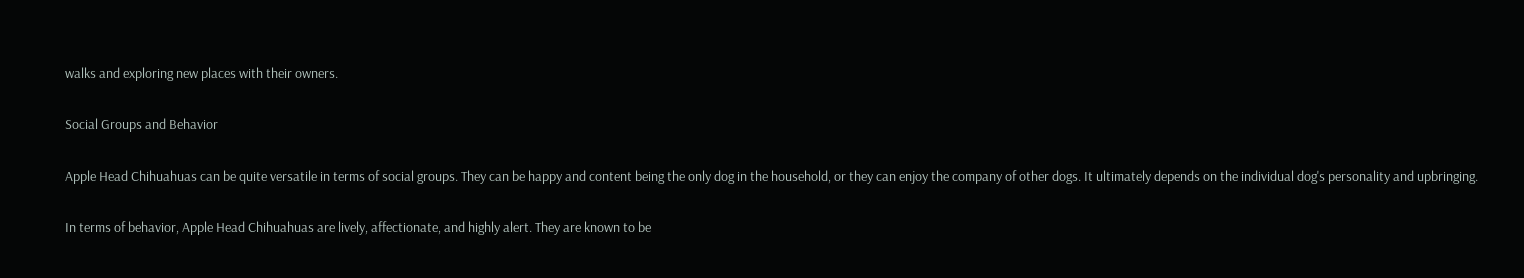walks and exploring new places with their owners.

Social Groups and Behavior

Apple Head Chihuahuas can be quite versatile in terms of social groups. They can be happy and content being the only dog in the household, or they can enjoy the company of other dogs. It ultimately depends on the individual dog's personality and upbringing.

In terms of behavior, Apple Head Chihuahuas are lively, affectionate, and highly alert. They are known to be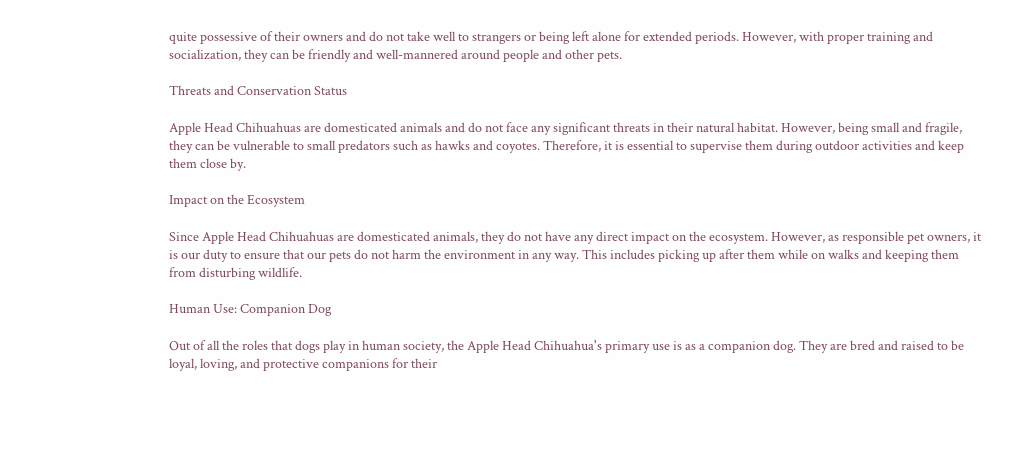quite possessive of their owners and do not take well to strangers or being left alone for extended periods. However, with proper training and socialization, they can be friendly and well-mannered around people and other pets.

Threats and Conservation Status

Apple Head Chihuahuas are domesticated animals and do not face any significant threats in their natural habitat. However, being small and fragile, they can be vulnerable to small predators such as hawks and coyotes. Therefore, it is essential to supervise them during outdoor activities and keep them close by.

Impact on the Ecosystem

Since Apple Head Chihuahuas are domesticated animals, they do not have any direct impact on the ecosystem. However, as responsible pet owners, it is our duty to ensure that our pets do not harm the environment in any way. This includes picking up after them while on walks and keeping them from disturbing wildlife.

Human Use: Companion Dog

Out of all the roles that dogs play in human society, the Apple Head Chihuahua's primary use is as a companion dog. They are bred and raised to be loyal, loving, and protective companions for their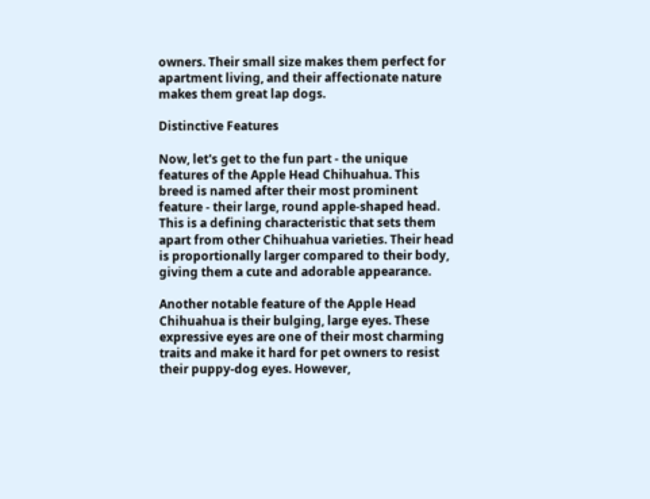owners. Their small size makes them perfect for apartment living, and their affectionate nature makes them great lap dogs.

Distinctive Features

Now, let's get to the fun part - the unique features of the Apple Head Chihuahua. This breed is named after their most prominent feature - their large, round apple-shaped head. This is a defining characteristic that sets them apart from other Chihuahua varieties. Their head is proportionally larger compared to their body, giving them a cute and adorable appearance.

Another notable feature of the Apple Head Chihuahua is their bulging, large eyes. These expressive eyes are one of their most charming traits and make it hard for pet owners to resist their puppy-dog eyes. However,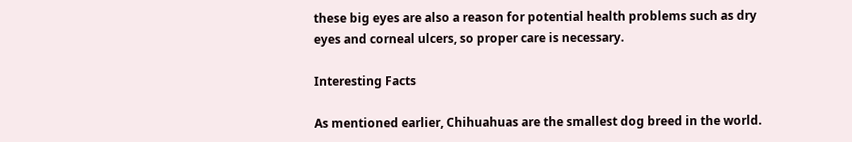these big eyes are also a reason for potential health problems such as dry eyes and corneal ulcers, so proper care is necessary.

Interesting Facts

As mentioned earlier, Chihuahuas are the smallest dog breed in the world.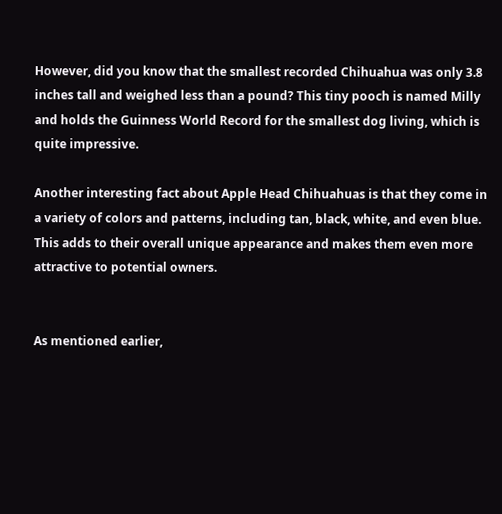However, did you know that the smallest recorded Chihuahua was only 3.8 inches tall and weighed less than a pound? This tiny pooch is named Milly and holds the Guinness World Record for the smallest dog living, which is quite impressive.

Another interesting fact about Apple Head Chihuahuas is that they come in a variety of colors and patterns, including tan, black, white, and even blue. This adds to their overall unique appearance and makes them even more attractive to potential owners.


As mentioned earlier,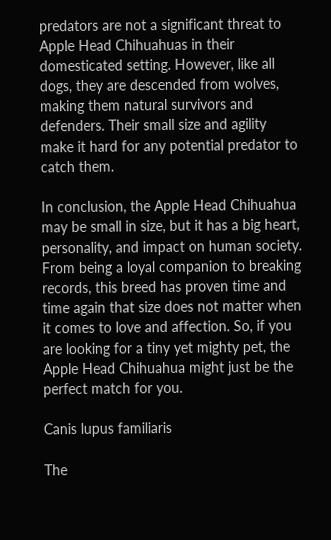predators are not a significant threat to Apple Head Chihuahuas in their domesticated setting. However, like all dogs, they are descended from wolves, making them natural survivors and defenders. Their small size and agility make it hard for any potential predator to catch them.

In conclusion, the Apple Head Chihuahua may be small in size, but it has a big heart, personality, and impact on human society. From being a loyal companion to breaking records, this breed has proven time and time again that size does not matter when it comes to love and affection. So, if you are looking for a tiny yet mighty pet, the Apple Head Chihuahua might just be the perfect match for you.

Canis lupus familiaris

The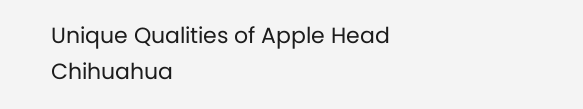Unique Qualities of Apple Head Chihuahua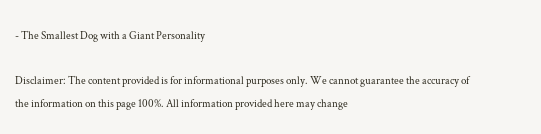- The Smallest Dog with a Giant Personality

Disclaimer: The content provided is for informational purposes only. We cannot guarantee the accuracy of the information on this page 100%. All information provided here may change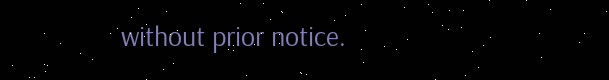without prior notice.